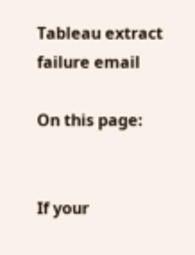Tableau extract failure email

On this page:


If your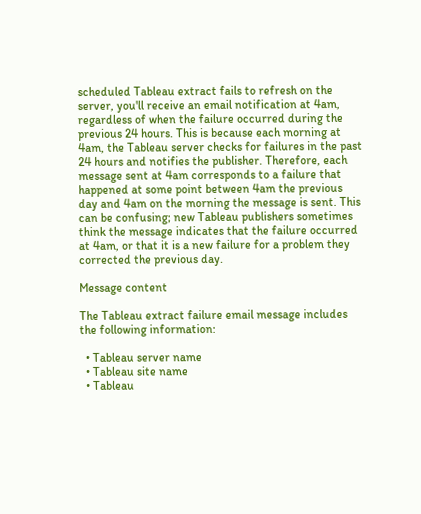scheduled Tableau extract fails to refresh on the server, you'll receive an email notification at 4am, regardless of when the failure occurred during the previous 24 hours. This is because each morning at 4am, the Tableau server checks for failures in the past 24 hours and notifies the publisher. Therefore, each message sent at 4am corresponds to a failure that happened at some point between 4am the previous day and 4am on the morning the message is sent. This can be confusing; new Tableau publishers sometimes think the message indicates that the failure occurred at 4am, or that it is a new failure for a problem they corrected the previous day.

Message content

The Tableau extract failure email message includes the following information:

  • Tableau server name
  • Tableau site name
  • Tableau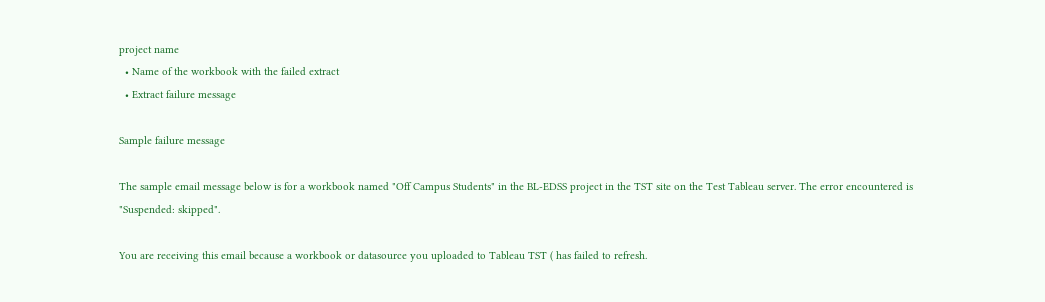project name
  • Name of the workbook with the failed extract
  • Extract failure message

Sample failure message

The sample email message below is for a workbook named "Off Campus Students" in the BL-EDSS project in the TST site on the Test Tableau server. The error encountered is "Suspended: skipped".

You are receiving this email because a workbook or datasource you uploaded to Tableau TST ( has failed to refresh.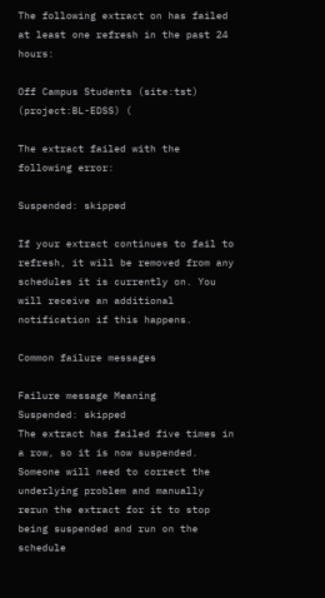The following extract on has failed at least one refresh in the past 24 hours:

Off Campus Students (site:tst) (project:BL-EDSS) (

The extract failed with the following error:

Suspended: skipped

If your extract continues to fail to refresh, it will be removed from any schedules it is currently on. You will receive an additional notification if this happens.

Common failure messages

Failure message Meaning
Suspended: skipped
The extract has failed five times in a row, so it is now suspended. Someone will need to correct the underlying problem and manually rerun the extract for it to stop being suspended and run on the schedule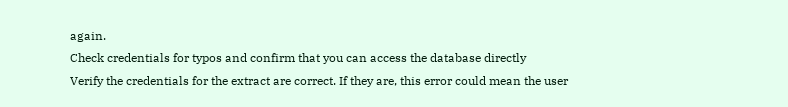again.
Check credentials for typos and confirm that you can access the database directly
Verify the credentials for the extract are correct. If they are, this error could mean the user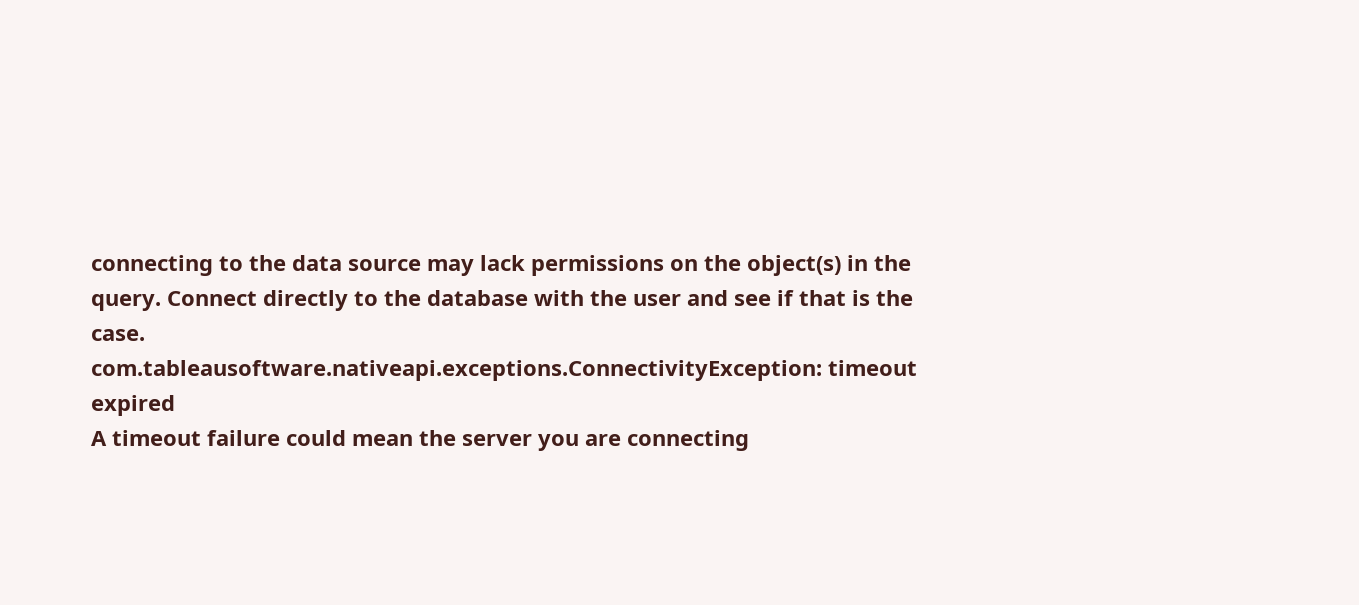connecting to the data source may lack permissions on the object(s) in the query. Connect directly to the database with the user and see if that is the case.
com.tableausoftware.nativeapi.exceptions.ConnectivityException: timeout expired
A timeout failure could mean the server you are connecting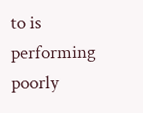to is performing poorly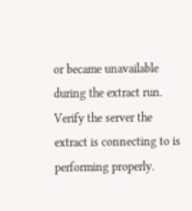or became unavailable during the extract run. Verify the server the extract is connecting to is performing properly.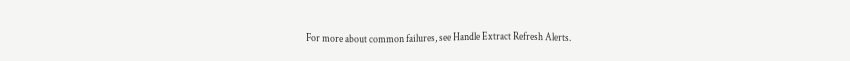For more about common failures, see Handle Extract Refresh Alerts.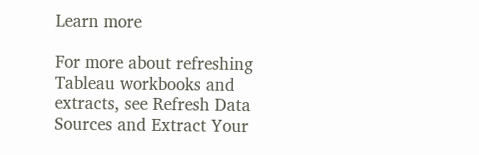Learn more

For more about refreshing Tableau workbooks and extracts, see Refresh Data Sources and Extract Your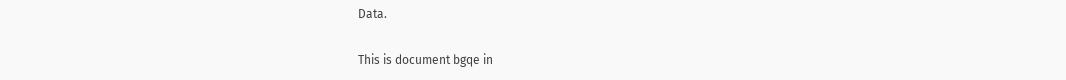Data.

This is document bgqe in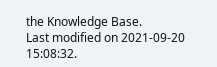the Knowledge Base.
Last modified on 2021-09-20 15:08:32.